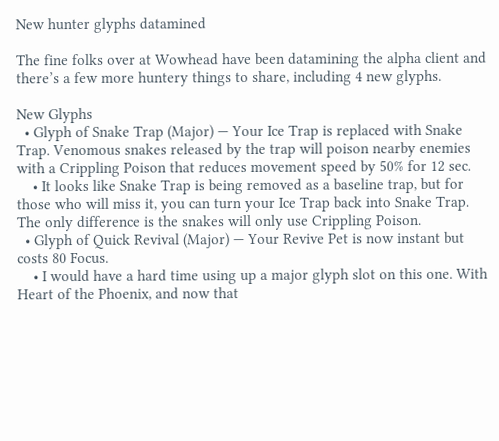New hunter glyphs datamined

The fine folks over at Wowhead have been datamining the alpha client and there’s a few more huntery things to share, including 4 new glyphs.

New Glyphs
  • Glyph of Snake Trap (Major) — Your Ice Trap is replaced with Snake Trap. Venomous snakes released by the trap will poison nearby enemies with a Crippling Poison that reduces movement speed by 50% for 12 sec.
    • It looks like Snake Trap is being removed as a baseline trap, but for those who will miss it, you can turn your Ice Trap back into Snake Trap. The only difference is the snakes will only use Crippling Poison.
  • Glyph of Quick Revival (Major) — Your Revive Pet is now instant but costs 80 Focus.
    • I would have a hard time using up a major glyph slot on this one. With Heart of the Phoenix, and now that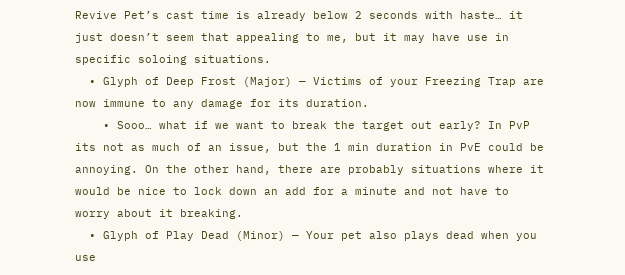Revive Pet’s cast time is already below 2 seconds with haste… it just doesn’t seem that appealing to me, but it may have use in specific soloing situations.
  • Glyph of Deep Frost (Major) — Victims of your Freezing Trap are now immune to any damage for its duration.
    • Sooo… what if we want to break the target out early? In PvP its not as much of an issue, but the 1 min duration in PvE could be annoying. On the other hand, there are probably situations where it would be nice to lock down an add for a minute and not have to worry about it breaking.
  • Glyph of Play Dead (Minor) — Your pet also plays dead when you use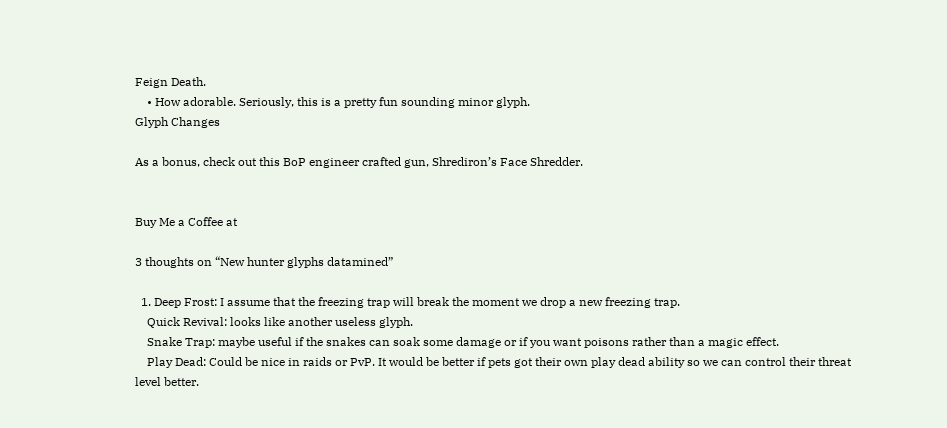Feign Death.
    • How adorable. Seriously, this is a pretty fun sounding minor glyph.
Glyph Changes

As a bonus, check out this BoP engineer crafted gun, Shrediron’s Face Shredder.


Buy Me a Coffee at

3 thoughts on “New hunter glyphs datamined”

  1. Deep Frost: I assume that the freezing trap will break the moment we drop a new freezing trap.
    Quick Revival: looks like another useless glyph.
    Snake Trap: maybe useful if the snakes can soak some damage or if you want poisons rather than a magic effect.
    Play Dead: Could be nice in raids or PvP. It would be better if pets got their own play dead ability so we can control their threat level better.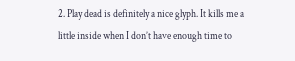2. Play dead is definitely a nice glyph. It kills me a little inside when I don’t have enough time to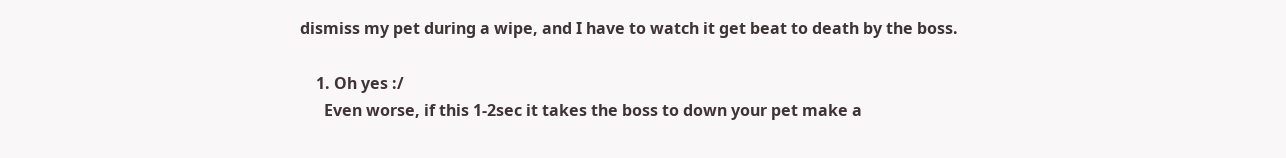dismiss my pet during a wipe, and I have to watch it get beat to death by the boss.

    1. Oh yes :/
      Even worse, if this 1-2sec it takes the boss to down your pet make a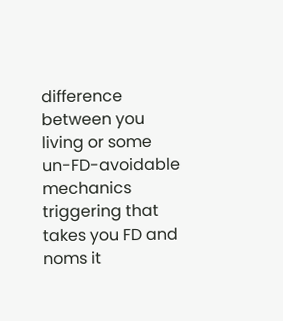difference between you living or some un-FD-avoidable mechanics triggering that takes you FD and noms it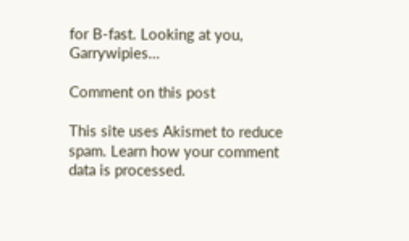for B-fast. Looking at you, Garrywipies…

Comment on this post

This site uses Akismet to reduce spam. Learn how your comment data is processed.